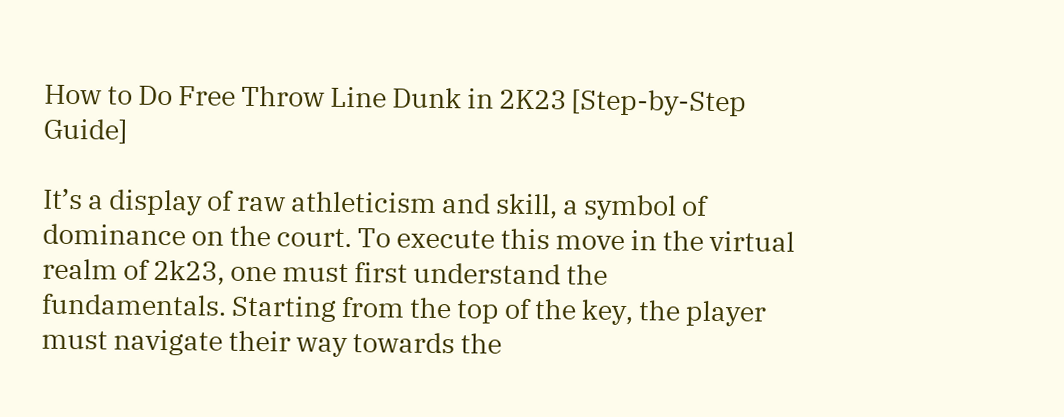How to Do Free Throw Line Dunk in 2K23 [Step-by-Step Guide]

It’s a display of raw athleticism and skill, a symbol of dominance on the court. To execute this move in the virtual realm of 2k23, one must first understand the fundamentals. Starting from the top of the key, the player must navigate their way towards the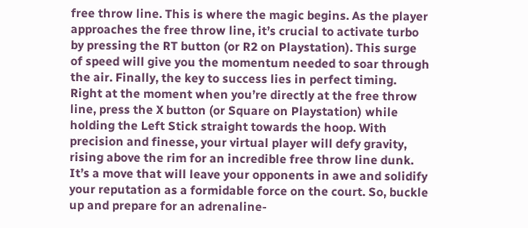free throw line. This is where the magic begins. As the player approaches the free throw line, it’s crucial to activate turbo by pressing the RT button (or R2 on Playstation). This surge of speed will give you the momentum needed to soar through the air. Finally, the key to success lies in perfect timing. Right at the moment when you’re directly at the free throw line, press the X button (or Square on Playstation) while holding the Left Stick straight towards the hoop. With precision and finesse, your virtual player will defy gravity, rising above the rim for an incredible free throw line dunk. It’s a move that will leave your opponents in awe and solidify your reputation as a formidable force on the court. So, buckle up and prepare for an adrenaline-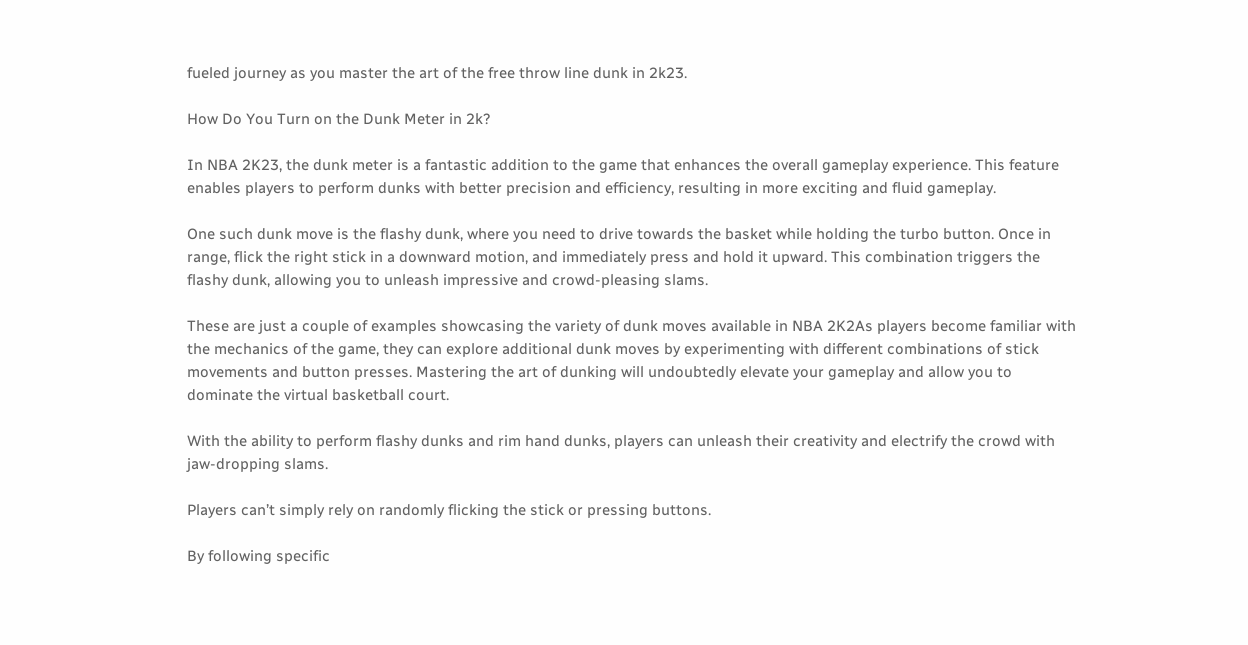fueled journey as you master the art of the free throw line dunk in 2k23.

How Do You Turn on the Dunk Meter in 2k?

In NBA 2K23, the dunk meter is a fantastic addition to the game that enhances the overall gameplay experience. This feature enables players to perform dunks with better precision and efficiency, resulting in more exciting and fluid gameplay.

One such dunk move is the flashy dunk, where you need to drive towards the basket while holding the turbo button. Once in range, flick the right stick in a downward motion, and immediately press and hold it upward. This combination triggers the flashy dunk, allowing you to unleash impressive and crowd-pleasing slams.

These are just a couple of examples showcasing the variety of dunk moves available in NBA 2K2As players become familiar with the mechanics of the game, they can explore additional dunk moves by experimenting with different combinations of stick movements and button presses. Mastering the art of dunking will undoubtedly elevate your gameplay and allow you to dominate the virtual basketball court.

With the ability to perform flashy dunks and rim hand dunks, players can unleash their creativity and electrify the crowd with jaw-dropping slams.

Players can’t simply rely on randomly flicking the stick or pressing buttons.

By following specific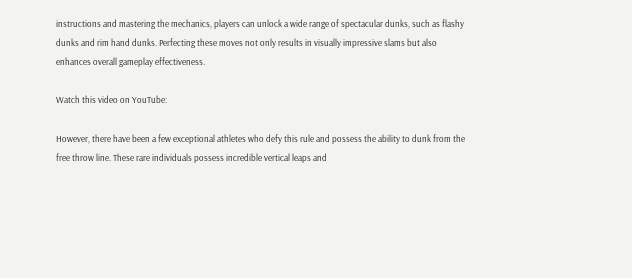instructions and mastering the mechanics, players can unlock a wide range of spectacular dunks, such as flashy dunks and rim hand dunks. Perfecting these moves not only results in visually impressive slams but also enhances overall gameplay effectiveness.

Watch this video on YouTube:

However, there have been a few exceptional athletes who defy this rule and possess the ability to dunk from the free throw line. These rare individuals possess incredible vertical leaps and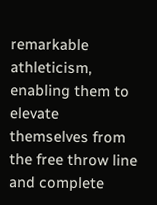remarkable athleticism, enabling them to elevate themselves from the free throw line and complete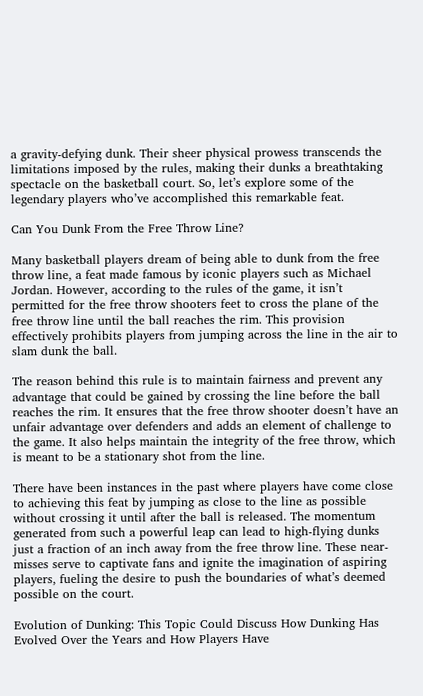a gravity-defying dunk. Their sheer physical prowess transcends the limitations imposed by the rules, making their dunks a breathtaking spectacle on the basketball court. So, let’s explore some of the legendary players who’ve accomplished this remarkable feat.

Can You Dunk From the Free Throw Line?

Many basketball players dream of being able to dunk from the free throw line, a feat made famous by iconic players such as Michael Jordan. However, according to the rules of the game, it isn’t permitted for the free throw shooters feet to cross the plane of the free throw line until the ball reaches the rim. This provision effectively prohibits players from jumping across the line in the air to slam dunk the ball.

The reason behind this rule is to maintain fairness and prevent any advantage that could be gained by crossing the line before the ball reaches the rim. It ensures that the free throw shooter doesn’t have an unfair advantage over defenders and adds an element of challenge to the game. It also helps maintain the integrity of the free throw, which is meant to be a stationary shot from the line.

There have been instances in the past where players have come close to achieving this feat by jumping as close to the line as possible without crossing it until after the ball is released. The momentum generated from such a powerful leap can lead to high-flying dunks just a fraction of an inch away from the free throw line. These near-misses serve to captivate fans and ignite the imagination of aspiring players, fueling the desire to push the boundaries of what’s deemed possible on the court.

Evolution of Dunking: This Topic Could Discuss How Dunking Has Evolved Over the Years and How Players Have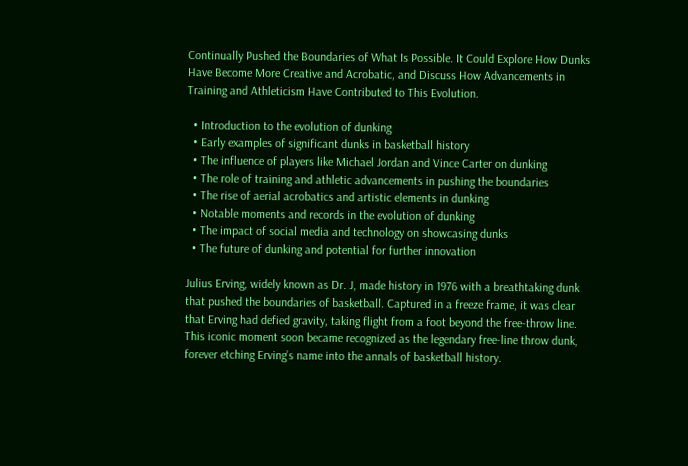Continually Pushed the Boundaries of What Is Possible. It Could Explore How Dunks Have Become More Creative and Acrobatic, and Discuss How Advancements in Training and Athleticism Have Contributed to This Evolution.

  • Introduction to the evolution of dunking
  • Early examples of significant dunks in basketball history
  • The influence of players like Michael Jordan and Vince Carter on dunking
  • The role of training and athletic advancements in pushing the boundaries
  • The rise of aerial acrobatics and artistic elements in dunking
  • Notable moments and records in the evolution of dunking
  • The impact of social media and technology on showcasing dunks
  • The future of dunking and potential for further innovation

Julius Erving, widely known as Dr. J, made history in 1976 with a breathtaking dunk that pushed the boundaries of basketball. Captured in a freeze frame, it was clear that Erving had defied gravity, taking flight from a foot beyond the free-throw line. This iconic moment soon became recognized as the legendary free-line throw dunk, forever etching Erving’s name into the annals of basketball history.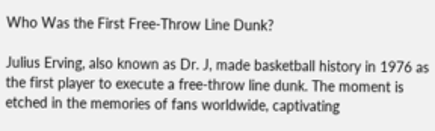Who Was the First Free-Throw Line Dunk?

Julius Erving, also known as Dr. J, made basketball history in 1976 as the first player to execute a free-throw line dunk. The moment is etched in the memories of fans worldwide, captivating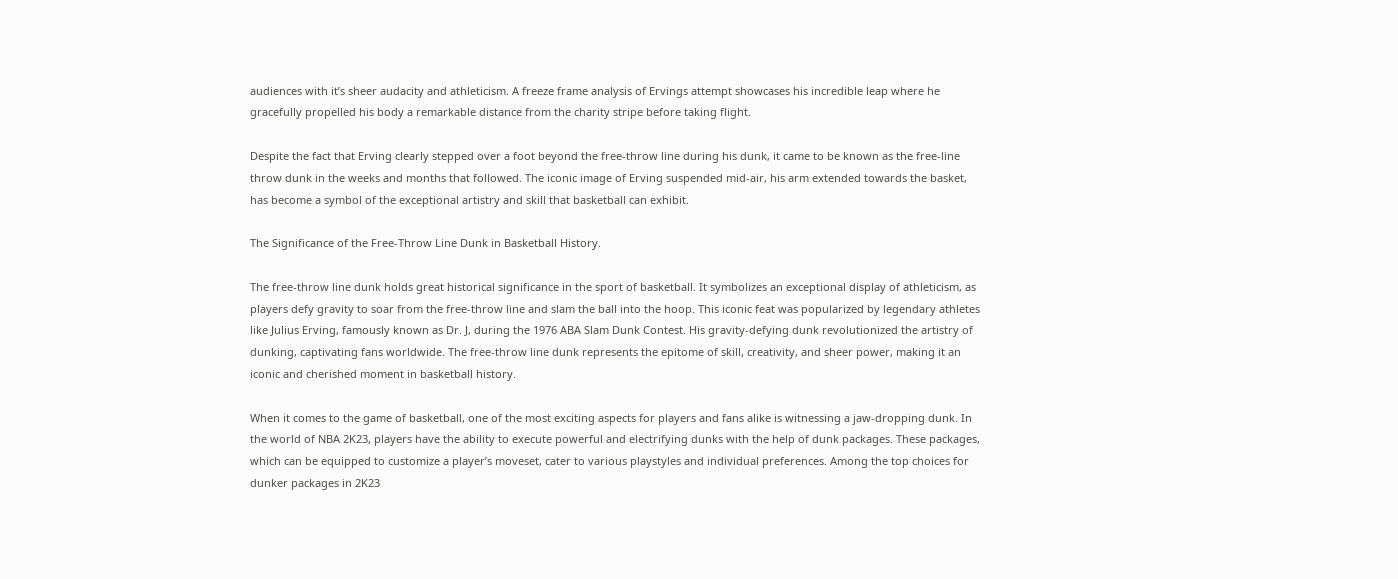audiences with it’s sheer audacity and athleticism. A freeze frame analysis of Ervings attempt showcases his incredible leap where he gracefully propelled his body a remarkable distance from the charity stripe before taking flight.

Despite the fact that Erving clearly stepped over a foot beyond the free-throw line during his dunk, it came to be known as the free-line throw dunk in the weeks and months that followed. The iconic image of Erving suspended mid-air, his arm extended towards the basket, has become a symbol of the exceptional artistry and skill that basketball can exhibit.

The Significance of the Free-Throw Line Dunk in Basketball History.

The free-throw line dunk holds great historical significance in the sport of basketball. It symbolizes an exceptional display of athleticism, as players defy gravity to soar from the free-throw line and slam the ball into the hoop. This iconic feat was popularized by legendary athletes like Julius Erving, famously known as Dr. J, during the 1976 ABA Slam Dunk Contest. His gravity-defying dunk revolutionized the artistry of dunking, captivating fans worldwide. The free-throw line dunk represents the epitome of skill, creativity, and sheer power, making it an iconic and cherished moment in basketball history.

When it comes to the game of basketball, one of the most exciting aspects for players and fans alike is witnessing a jaw-dropping dunk. In the world of NBA 2K23, players have the ability to execute powerful and electrifying dunks with the help of dunk packages. These packages, which can be equipped to customize a player’s moveset, cater to various playstyles and individual preferences. Among the top choices for dunker packages in 2K23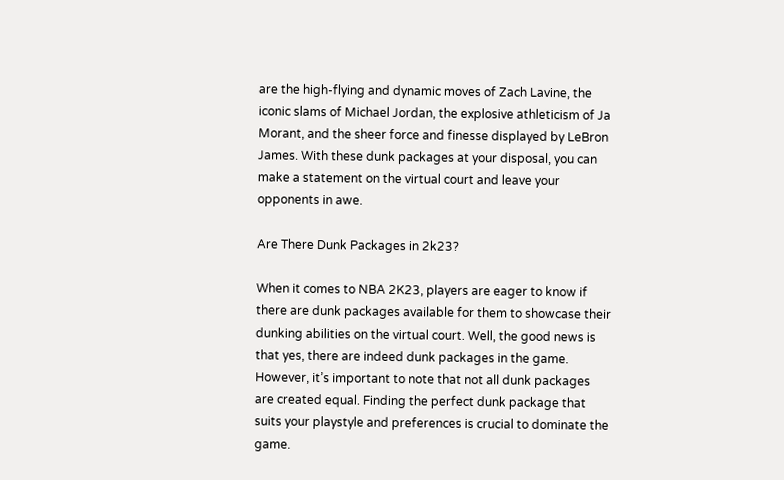are the high-flying and dynamic moves of Zach Lavine, the iconic slams of Michael Jordan, the explosive athleticism of Ja Morant, and the sheer force and finesse displayed by LeBron James. With these dunk packages at your disposal, you can make a statement on the virtual court and leave your opponents in awe.

Are There Dunk Packages in 2k23?

When it comes to NBA 2K23, players are eager to know if there are dunk packages available for them to showcase their dunking abilities on the virtual court. Well, the good news is that yes, there are indeed dunk packages in the game. However, it’s important to note that not all dunk packages are created equal. Finding the perfect dunk package that suits your playstyle and preferences is crucial to dominate the game.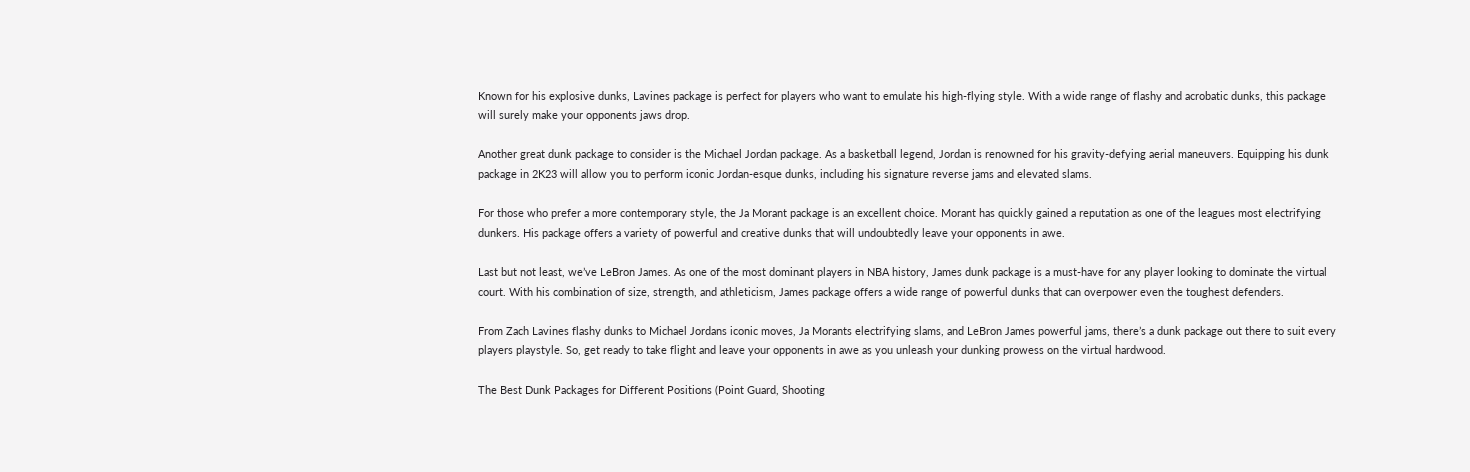Known for his explosive dunks, Lavines package is perfect for players who want to emulate his high-flying style. With a wide range of flashy and acrobatic dunks, this package will surely make your opponents jaws drop.

Another great dunk package to consider is the Michael Jordan package. As a basketball legend, Jordan is renowned for his gravity-defying aerial maneuvers. Equipping his dunk package in 2K23 will allow you to perform iconic Jordan-esque dunks, including his signature reverse jams and elevated slams.

For those who prefer a more contemporary style, the Ja Morant package is an excellent choice. Morant has quickly gained a reputation as one of the leagues most electrifying dunkers. His package offers a variety of powerful and creative dunks that will undoubtedly leave your opponents in awe.

Last but not least, we’ve LeBron James. As one of the most dominant players in NBA history, James dunk package is a must-have for any player looking to dominate the virtual court. With his combination of size, strength, and athleticism, James package offers a wide range of powerful dunks that can overpower even the toughest defenders.

From Zach Lavines flashy dunks to Michael Jordans iconic moves, Ja Morants electrifying slams, and LeBron James powerful jams, there’s a dunk package out there to suit every players playstyle. So, get ready to take flight and leave your opponents in awe as you unleash your dunking prowess on the virtual hardwood.

The Best Dunk Packages for Different Positions (Point Guard, Shooting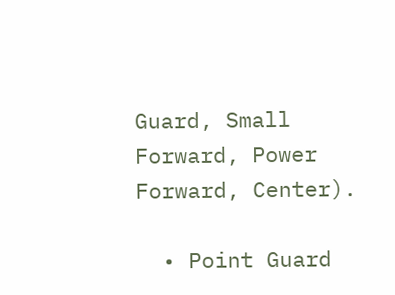Guard, Small Forward, Power Forward, Center).

  • Point Guard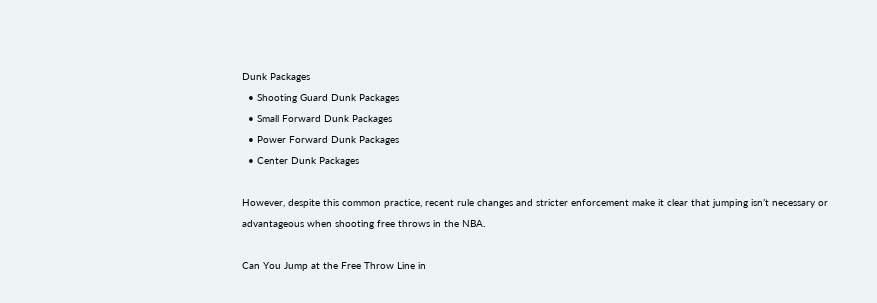Dunk Packages
  • Shooting Guard Dunk Packages
  • Small Forward Dunk Packages
  • Power Forward Dunk Packages
  • Center Dunk Packages

However, despite this common practice, recent rule changes and stricter enforcement make it clear that jumping isn’t necessary or advantageous when shooting free throws in the NBA.

Can You Jump at the Free Throw Line in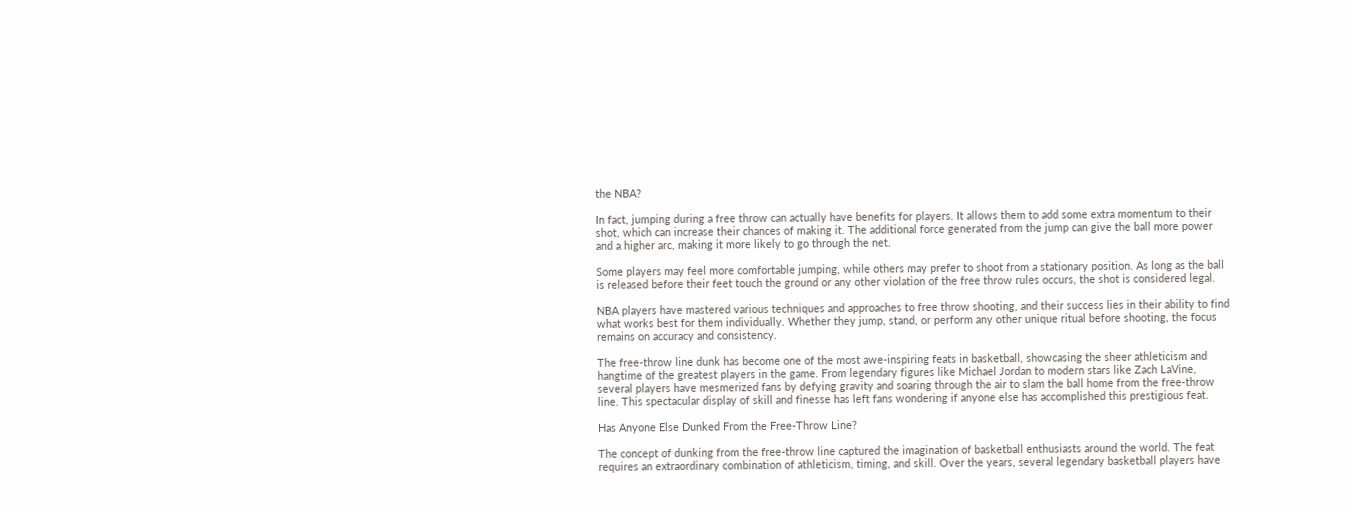the NBA?

In fact, jumping during a free throw can actually have benefits for players. It allows them to add some extra momentum to their shot, which can increase their chances of making it. The additional force generated from the jump can give the ball more power and a higher arc, making it more likely to go through the net.

Some players may feel more comfortable jumping, while others may prefer to shoot from a stationary position. As long as the ball is released before their feet touch the ground or any other violation of the free throw rules occurs, the shot is considered legal.

NBA players have mastered various techniques and approaches to free throw shooting, and their success lies in their ability to find what works best for them individually. Whether they jump, stand, or perform any other unique ritual before shooting, the focus remains on accuracy and consistency.

The free-throw line dunk has become one of the most awe-inspiring feats in basketball, showcasing the sheer athleticism and hangtime of the greatest players in the game. From legendary figures like Michael Jordan to modern stars like Zach LaVine, several players have mesmerized fans by defying gravity and soaring through the air to slam the ball home from the free-throw line. This spectacular display of skill and finesse has left fans wondering if anyone else has accomplished this prestigious feat.

Has Anyone Else Dunked From the Free-Throw Line?

The concept of dunking from the free-throw line captured the imagination of basketball enthusiasts around the world. The feat requires an extraordinary combination of athleticism, timing, and skill. Over the years, several legendary basketball players have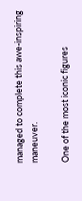managed to complete this awe-inspiring maneuver.

One of the most iconic figures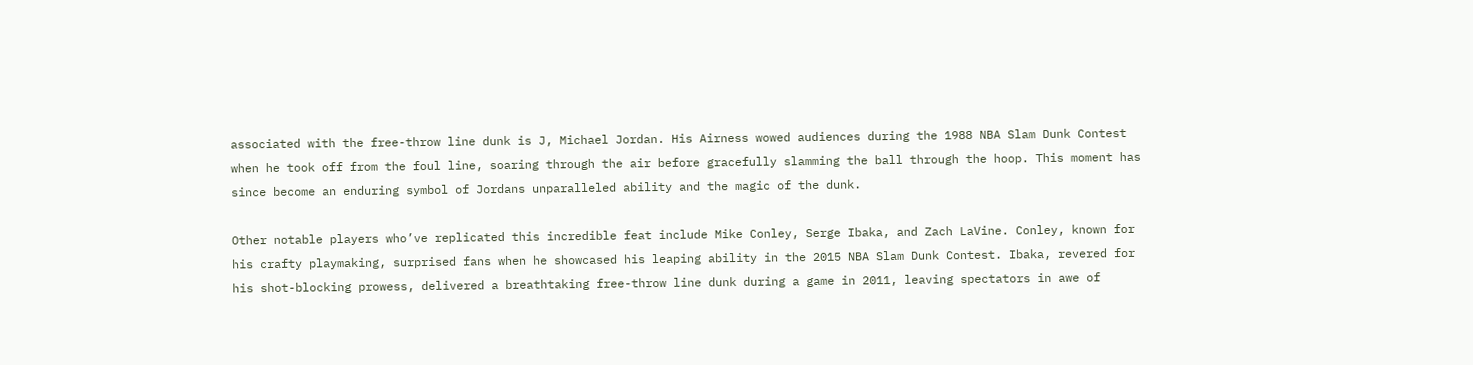associated with the free-throw line dunk is J, Michael Jordan. His Airness wowed audiences during the 1988 NBA Slam Dunk Contest when he took off from the foul line, soaring through the air before gracefully slamming the ball through the hoop. This moment has since become an enduring symbol of Jordans unparalleled ability and the magic of the dunk.

Other notable players who’ve replicated this incredible feat include Mike Conley, Serge Ibaka, and Zach LaVine. Conley, known for his crafty playmaking, surprised fans when he showcased his leaping ability in the 2015 NBA Slam Dunk Contest. Ibaka, revered for his shot-blocking prowess, delivered a breathtaking free-throw line dunk during a game in 2011, leaving spectators in awe of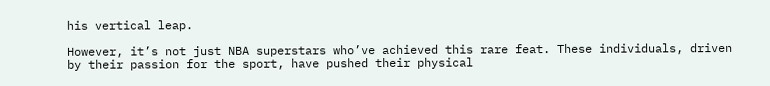his vertical leap.

However, it’s not just NBA superstars who’ve achieved this rare feat. These individuals, driven by their passion for the sport, have pushed their physical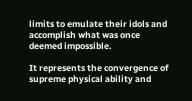limits to emulate their idols and accomplish what was once deemed impossible.

It represents the convergence of supreme physical ability and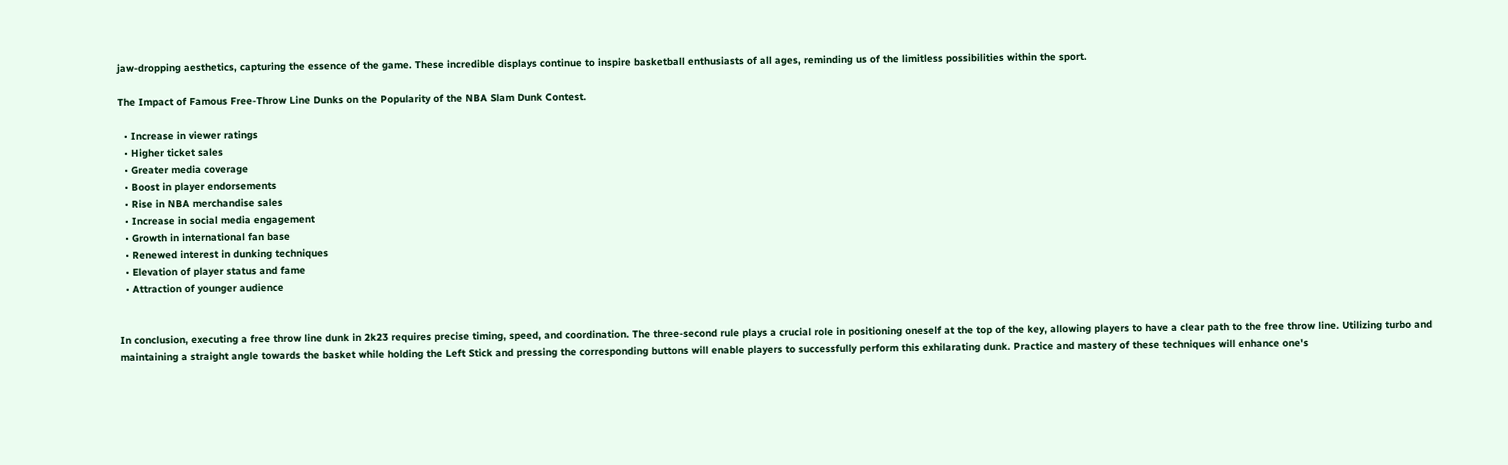jaw-dropping aesthetics, capturing the essence of the game. These incredible displays continue to inspire basketball enthusiasts of all ages, reminding us of the limitless possibilities within the sport.

The Impact of Famous Free-Throw Line Dunks on the Popularity of the NBA Slam Dunk Contest.

  • Increase in viewer ratings
  • Higher ticket sales
  • Greater media coverage
  • Boost in player endorsements
  • Rise in NBA merchandise sales
  • Increase in social media engagement
  • Growth in international fan base
  • Renewed interest in dunking techniques
  • Elevation of player status and fame
  • Attraction of younger audience


In conclusion, executing a free throw line dunk in 2k23 requires precise timing, speed, and coordination. The three-second rule plays a crucial role in positioning oneself at the top of the key, allowing players to have a clear path to the free throw line. Utilizing turbo and maintaining a straight angle towards the basket while holding the Left Stick and pressing the corresponding buttons will enable players to successfully perform this exhilarating dunk. Practice and mastery of these techniques will enhance one's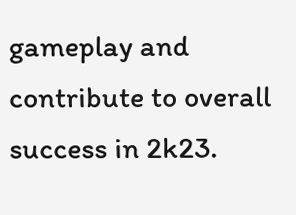gameplay and contribute to overall success in 2k23.